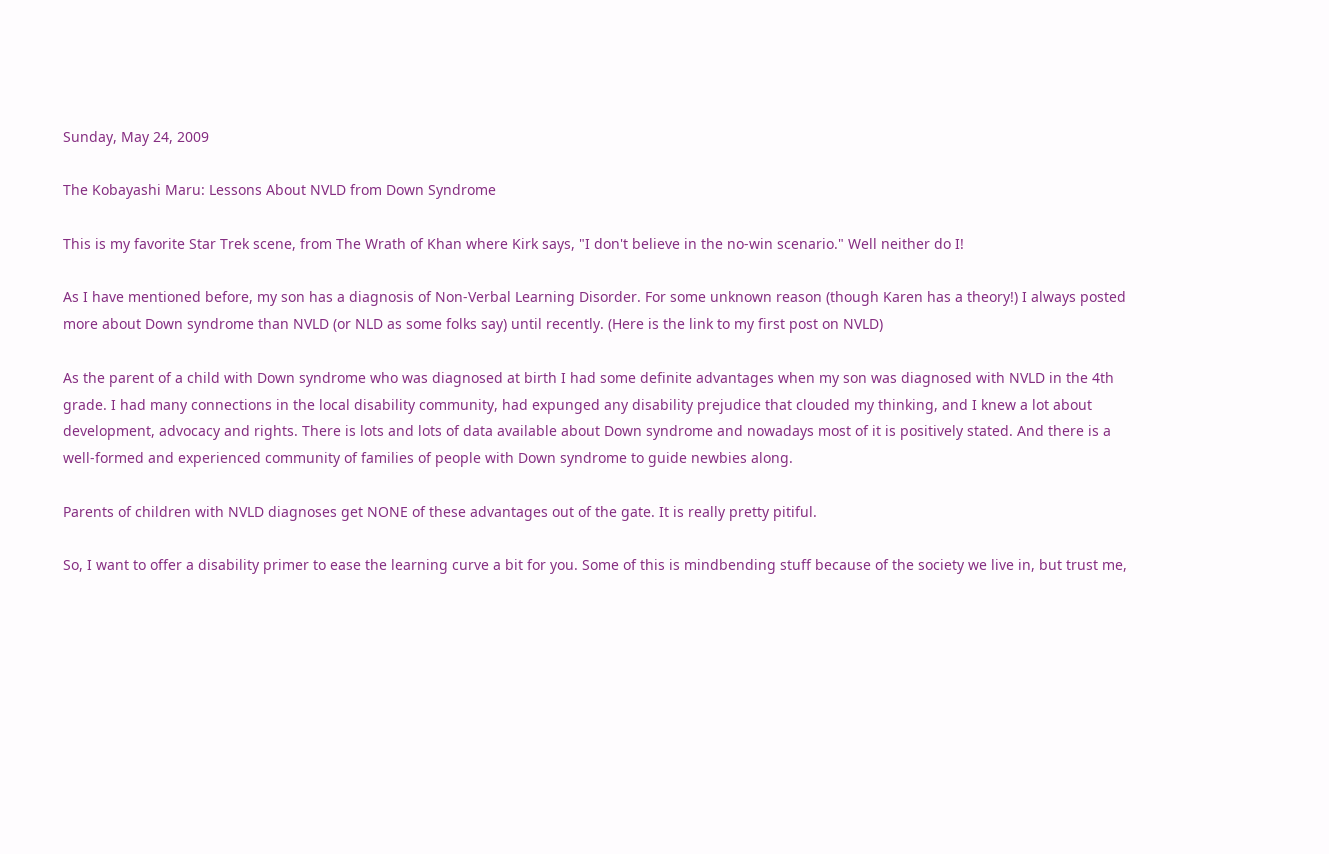Sunday, May 24, 2009

The Kobayashi Maru: Lessons About NVLD from Down Syndrome

This is my favorite Star Trek scene, from The Wrath of Khan where Kirk says, "I don't believe in the no-win scenario." Well neither do I!

As I have mentioned before, my son has a diagnosis of Non-Verbal Learning Disorder. For some unknown reason (though Karen has a theory!) I always posted more about Down syndrome than NVLD (or NLD as some folks say) until recently. (Here is the link to my first post on NVLD)

As the parent of a child with Down syndrome who was diagnosed at birth I had some definite advantages when my son was diagnosed with NVLD in the 4th grade. I had many connections in the local disability community, had expunged any disability prejudice that clouded my thinking, and I knew a lot about development, advocacy and rights. There is lots and lots of data available about Down syndrome and nowadays most of it is positively stated. And there is a well-formed and experienced community of families of people with Down syndrome to guide newbies along.

Parents of children with NVLD diagnoses get NONE of these advantages out of the gate. It is really pretty pitiful.

So, I want to offer a disability primer to ease the learning curve a bit for you. Some of this is mindbending stuff because of the society we live in, but trust me,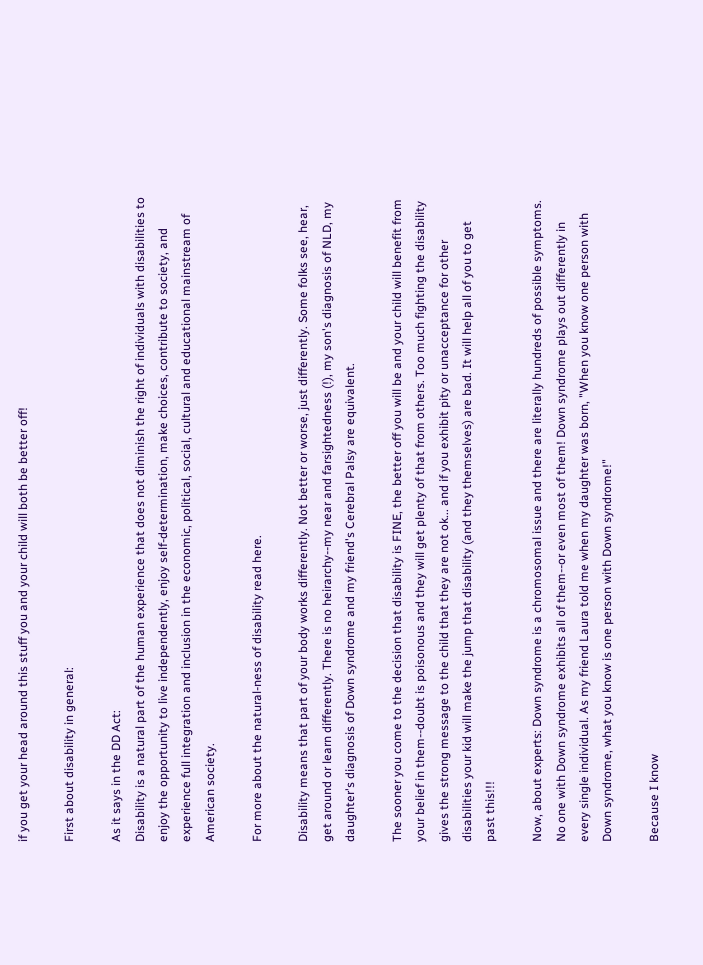if you get your head around this stuff you and your child will both be better off!

First about disability in general:

As it says in the DD Act:
Disability is a natural part of the human experience that does not diminish the right of individuals with disabilities to enjoy the opportunity to live independently, enjoy self-determination, make choices, contribute to society, and experience full integration and inclusion in the economic, political, social, cultural and educational mainstream of American society.

For more about the natural-ness of disability read here.

Disability means that part of your body works differently. Not better or worse, just differently. Some folks see, hear, get around or learn differently. There is no heirarchy--my near and farsightedness (!), my son's diagnosis of NLD, my daughter's diagnosis of Down syndrome and my friend's Cerebral Palsy are equivalent.

The sooner you come to the decision that disability is FINE, the better off you will be and your child will benefit from your belief in them--doubt is poisonous and they will get plenty of that from others. Too much fighting the disability gives the strong message to the child that they are not ok... and if you exhibit pity or unacceptance for other disabilities your kid will make the jump that disability (and they themselves) are bad. It will help all of you to get past this!!!

Now, about experts: Down syndrome is a chromosomal issue and there are literally hundreds of possible symptoms. No one with Down syndrome exhibits all of them--or even most of them! Down syndrome plays out differently in every single individual. As my friend Laura told me when my daughter was born, "When you know one person with Down syndrome, what you know is one person with Down syndrome!"

Because I know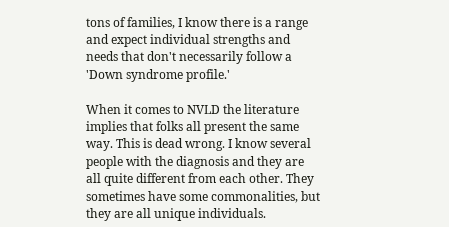tons of families, I know there is a range and expect individual strengths and needs that don't necessarily follow a 'Down syndrome profile.'

When it comes to NVLD the literature implies that folks all present the same way. This is dead wrong. I know several people with the diagnosis and they are all quite different from each other. They sometimes have some commonalities, but they are all unique individuals.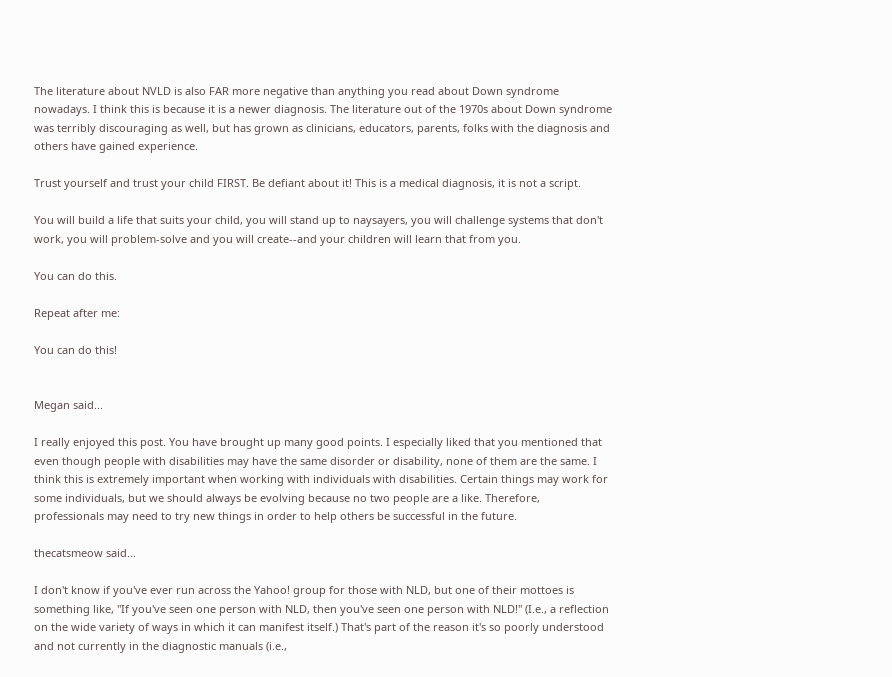The literature about NVLD is also FAR more negative than anything you read about Down syndrome nowadays. I think this is because it is a newer diagnosis. The literature out of the 1970s about Down syndrome was terribly discouraging as well, but has grown as clinicians, educators, parents, folks with the diagnosis and others have gained experience.

Trust yourself and trust your child FIRST. Be defiant about it! This is a medical diagnosis, it is not a script.

You will build a life that suits your child, you will stand up to naysayers, you will challenge systems that don't work, you will problem-solve and you will create--and your children will learn that from you.

You can do this.

Repeat after me:

You can do this!


Megan said...

I really enjoyed this post. You have brought up many good points. I especially liked that you mentioned that even though people with disabilities may have the same disorder or disability, none of them are the same. I think this is extremely important when working with individuals with disabilities. Certain things may work for some individuals, but we should always be evolving because no two people are a like. Therefore, professionals may need to try new things in order to help others be successful in the future.

thecatsmeow said...

I don't know if you've ever run across the Yahoo! group for those with NLD, but one of their mottoes is something like, "If you've seen one person with NLD, then you've seen one person with NLD!" (I.e., a reflection on the wide variety of ways in which it can manifest itself.) That's part of the reason it's so poorly understood and not currently in the diagnostic manuals (i.e.,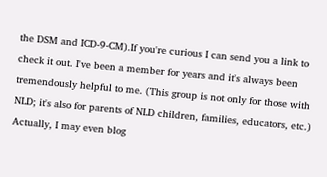the DSM and ICD-9-CM).If you're curious I can send you a link to check it out. I've been a member for years and it's always been tremendously helpful to me. (This group is not only for those with NLD; it's also for parents of NLD children, families, educators, etc.) Actually, I may even blog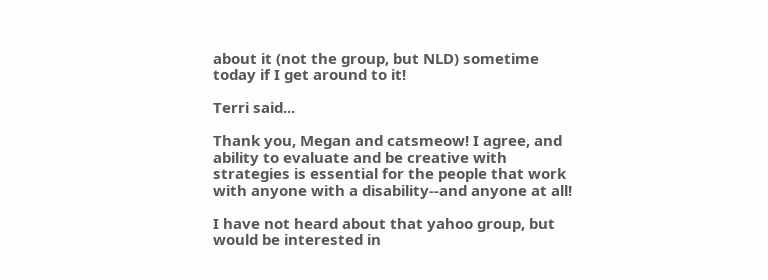about it (not the group, but NLD) sometime today if I get around to it!

Terri said...

Thank you, Megan and catsmeow! I agree, and ability to evaluate and be creative with strategies is essential for the people that work with anyone with a disability--and anyone at all!

I have not heard about that yahoo group, but would be interested in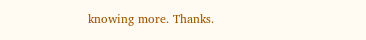knowing more. Thanks.